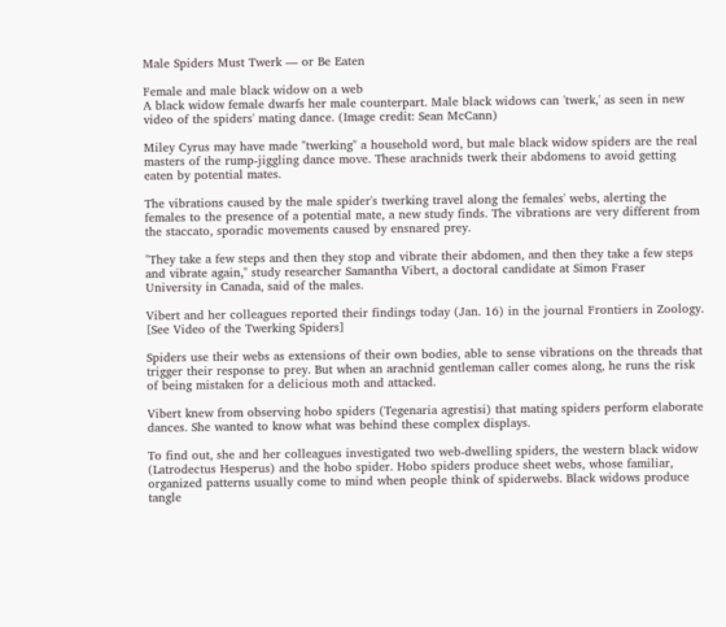Male Spiders Must Twerk — or Be Eaten

Female and male black widow on a web
A black widow female dwarfs her male counterpart. Male black widows can 'twerk,' as seen in new video of the spiders' mating dance. (Image credit: Sean McCann)

Miley Cyrus may have made "twerking" a household word, but male black widow spiders are the real masters of the rump-jiggling dance move. These arachnids twerk their abdomens to avoid getting eaten by potential mates.

The vibrations caused by the male spider's twerking travel along the females' webs, alerting the females to the presence of a potential mate, a new study finds. The vibrations are very different from the staccato, sporadic movements caused by ensnared prey.

"They take a few steps and then they stop and vibrate their abdomen, and then they take a few steps and vibrate again," study researcher Samantha Vibert, a doctoral candidate at Simon Fraser University in Canada, said of the males.

Vibert and her colleagues reported their findings today (Jan. 16) in the journal Frontiers in Zoology. [See Video of the Twerking Spiders]

Spiders use their webs as extensions of their own bodies, able to sense vibrations on the threads that trigger their response to prey. But when an arachnid gentleman caller comes along, he runs the risk of being mistaken for a delicious moth and attacked.

Vibert knew from observing hobo spiders (Tegenaria agrestisi) that mating spiders perform elaborate dances. She wanted to know what was behind these complex displays.

To find out, she and her colleagues investigated two web-dwelling spiders, the western black widow (Latrodectus Hesperus) and the hobo spider. Hobo spiders produce sheet webs, whose familiar, organized patterns usually come to mind when people think of spiderwebs. Black widows produce tangle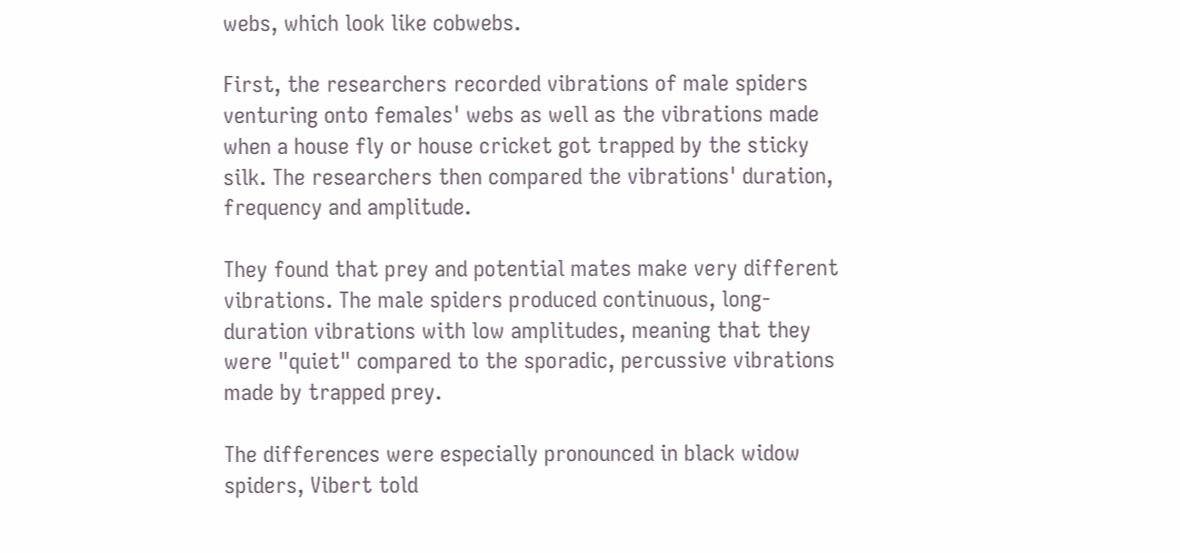webs, which look like cobwebs.

First, the researchers recorded vibrations of male spiders venturing onto females' webs as well as the vibrations made when a house fly or house cricket got trapped by the sticky silk. The researchers then compared the vibrations' duration, frequency and amplitude.

They found that prey and potential mates make very different vibrations. The male spiders produced continuous, long-duration vibrations with low amplitudes, meaning that they were "quiet" compared to the sporadic, percussive vibrations made by trapped prey.

The differences were especially pronounced in black widow spiders, Vibert told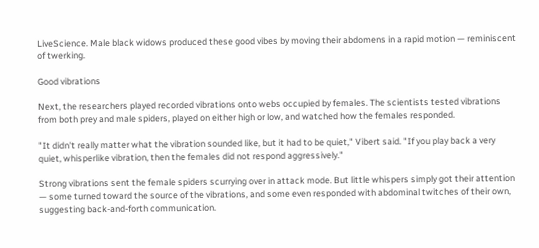LiveScience. Male black widows produced these good vibes by moving their abdomens in a rapid motion — reminiscent of twerking.

Good vibrations

Next, the researchers played recorded vibrations onto webs occupied by females. The scientists tested vibrations from both prey and male spiders, played on either high or low, and watched how the females responded.

"It didn't really matter what the vibration sounded like, but it had to be quiet," Vibert said. "If you play back a very quiet, whisperlike vibration, then the females did not respond aggressively."

Strong vibrations sent the female spiders scurrying over in attack mode. But little whispers simply got their attention — some turned toward the source of the vibrations, and some even responded with abdominal twitches of their own, suggesting back-and-forth communication.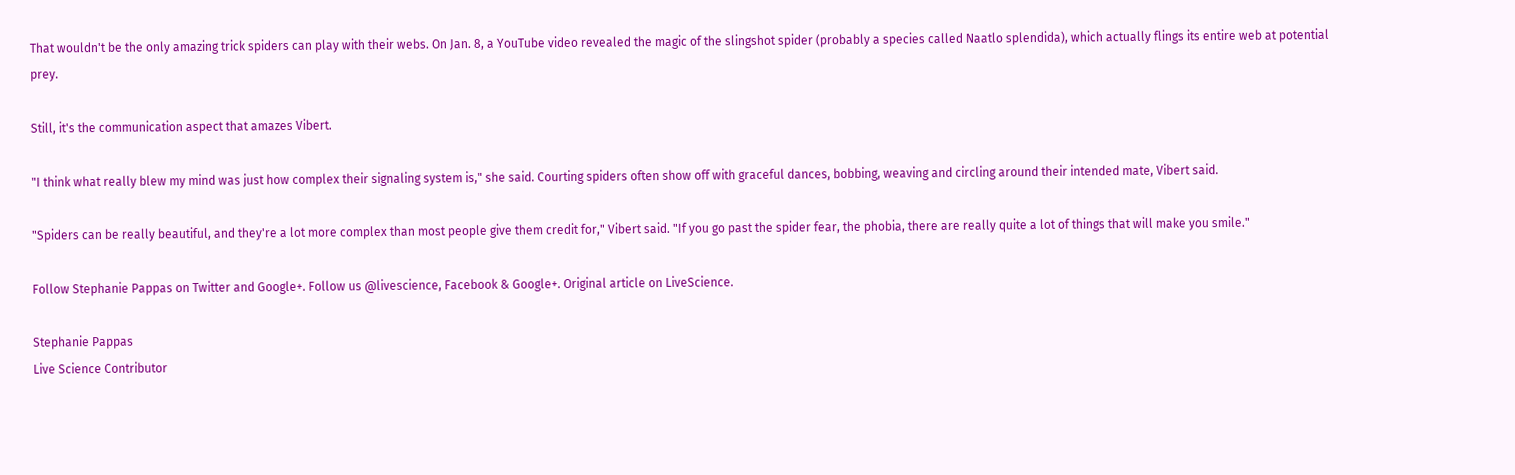That wouldn't be the only amazing trick spiders can play with their webs. On Jan. 8, a YouTube video revealed the magic of the slingshot spider (probably a species called Naatlo splendida), which actually flings its entire web at potential prey.

Still, it's the communication aspect that amazes Vibert.

"I think what really blew my mind was just how complex their signaling system is," she said. Courting spiders often show off with graceful dances, bobbing, weaving and circling around their intended mate, Vibert said.

"Spiders can be really beautiful, and they're a lot more complex than most people give them credit for," Vibert said. "If you go past the spider fear, the phobia, there are really quite a lot of things that will make you smile."

Follow Stephanie Pappas on Twitter and Google+. Follow us @livescience, Facebook & Google+. Original article on LiveScience.

Stephanie Pappas
Live Science Contributor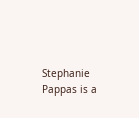Stephanie Pappas is a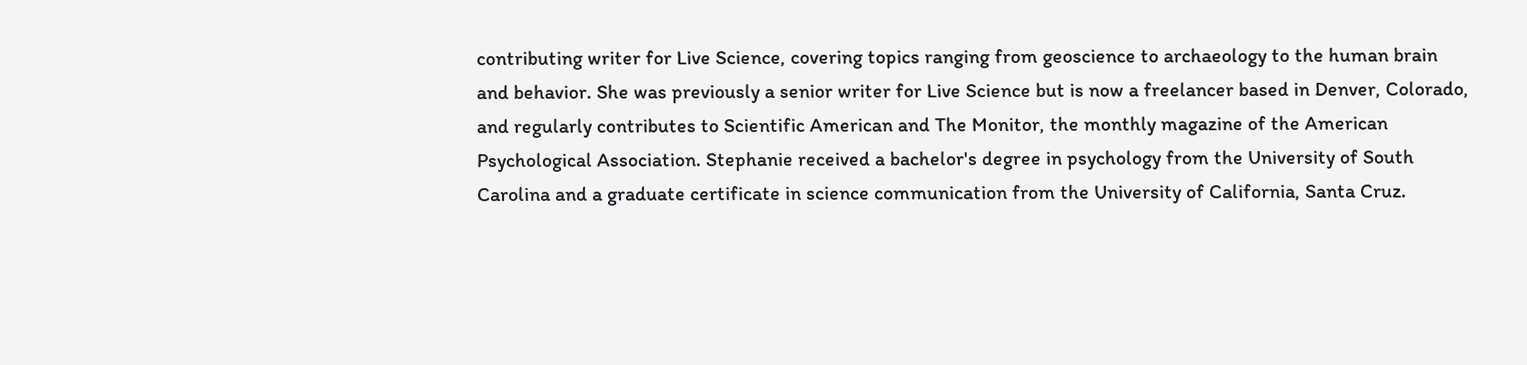contributing writer for Live Science, covering topics ranging from geoscience to archaeology to the human brain and behavior. She was previously a senior writer for Live Science but is now a freelancer based in Denver, Colorado, and regularly contributes to Scientific American and The Monitor, the monthly magazine of the American Psychological Association. Stephanie received a bachelor's degree in psychology from the University of South Carolina and a graduate certificate in science communication from the University of California, Santa Cruz.